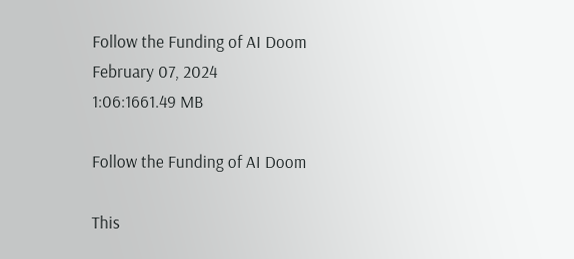Follow the Funding of AI Doom
February 07, 2024
1:06:1661.49 MB

Follow the Funding of AI Doom

This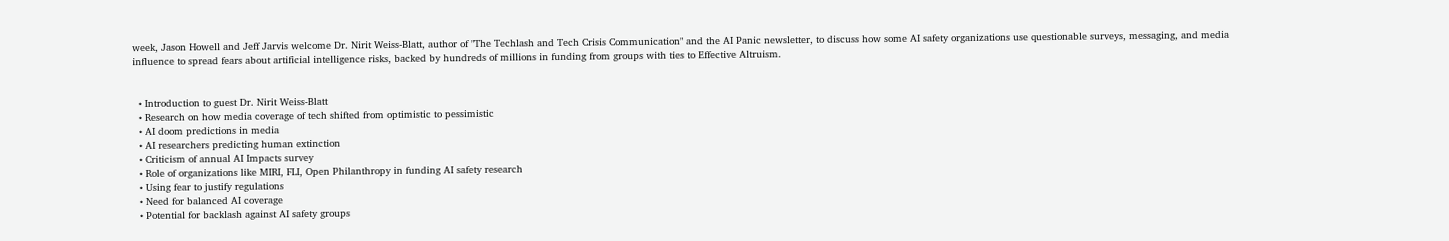week, Jason Howell and Jeff Jarvis welcome Dr. Nirit Weiss-Blatt, author of "The Techlash and Tech Crisis Communication" and the AI Panic newsletter, to discuss how some AI safety organizations use questionable surveys, messaging, and media influence to spread fears about artificial intelligence risks, backed by hundreds of millions in funding from groups with ties to Effective Altruism.


  • Introduction to guest Dr. Nirit Weiss-Blatt
  • Research on how media coverage of tech shifted from optimistic to pessimistic
  • AI doom predictions in media
  • AI researchers predicting human extinction
  • Criticism of annual AI Impacts survey
  • Role of organizations like MIRI, FLI, Open Philanthropy in funding AI safety research
  • Using fear to justify regulations
  • Need for balanced AI coverage
  • Potential for backlash against AI safety groups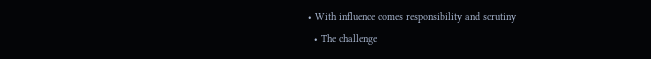• With influence comes responsibility and scrutiny
  • The challenge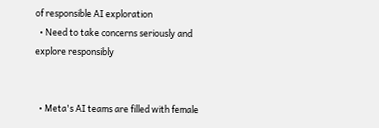of responsible AI exploration
  • Need to take concerns seriously and explore responsibly


  • Meta's AI teams are filled with female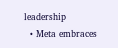leadership
  • Meta embraces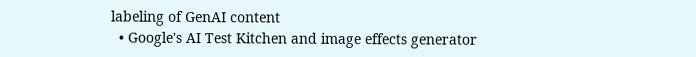labeling of GenAI content
  • Google's AI Test Kitchen and image effects generator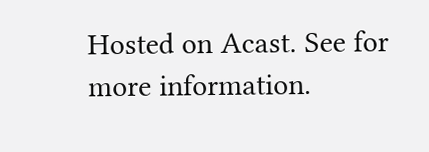Hosted on Acast. See for more information.